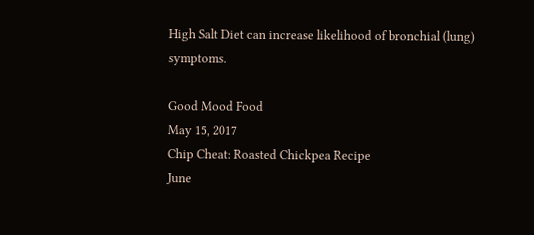High Salt Diet can increase likelihood of bronchial (lung) symptoms.

Good Mood Food
May 15, 2017
Chip Cheat: Roasted Chickpea Recipe
June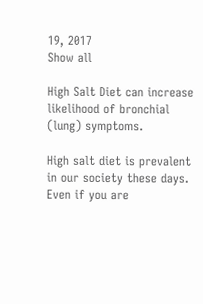19, 2017
Show all

High Salt Diet can increase likelihood of bronchial (lung) symptoms.

High salt diet is prevalent in our society these days. Even if you are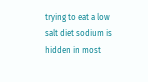trying to eat a low salt diet sodium is hidden in most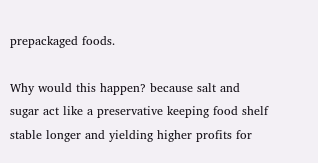prepackaged foods.

Why would this happen? because salt and sugar act like a preservative keeping food shelf stable longer and yielding higher profits for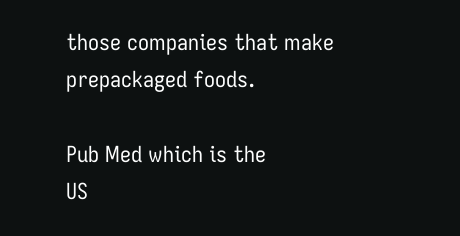those companies that make prepackaged foods.

Pub Med which is the
US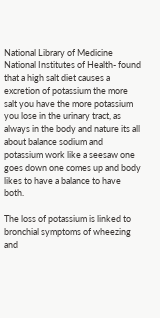National Library of Medicine National Institutes of Health- found that a high salt diet causes a excretion of potassium the more salt you have the more potassium you lose in the urinary tract, as always in the body and nature its all about balance sodium and potassium work like a seesaw one goes down one comes up and body likes to have a balance to have both.

The loss of potassium is linked to bronchial symptoms of wheezing and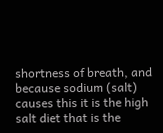shortness of breath, and because sodium (salt) causes this it is the high salt diet that is the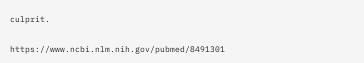culprit.

https://www.ncbi.nlm.nih.gov/pubmed/8491301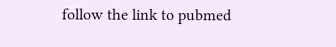follow the link to pubmed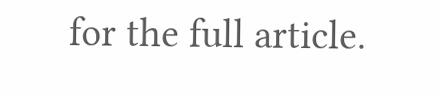for the full article.